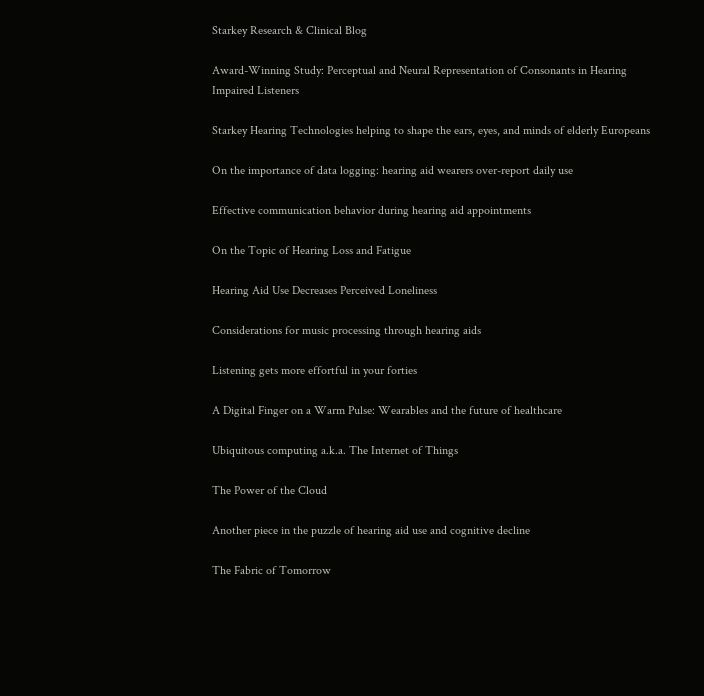Starkey Research & Clinical Blog

Award-Winning Study: Perceptual and Neural Representation of Consonants in Hearing Impaired Listeners

Starkey Hearing Technologies helping to shape the ears, eyes, and minds of elderly Europeans

On the importance of data logging: hearing aid wearers over-report daily use

Effective communication behavior during hearing aid appointments

On the Topic of Hearing Loss and Fatigue

Hearing Aid Use Decreases Perceived Loneliness

Considerations for music processing through hearing aids

Listening gets more effortful in your forties

A Digital Finger on a Warm Pulse: Wearables and the future of healthcare

Ubiquitous computing a.k.a. The Internet of Things

The Power of the Cloud

Another piece in the puzzle of hearing aid use and cognitive decline

The Fabric of Tomorrow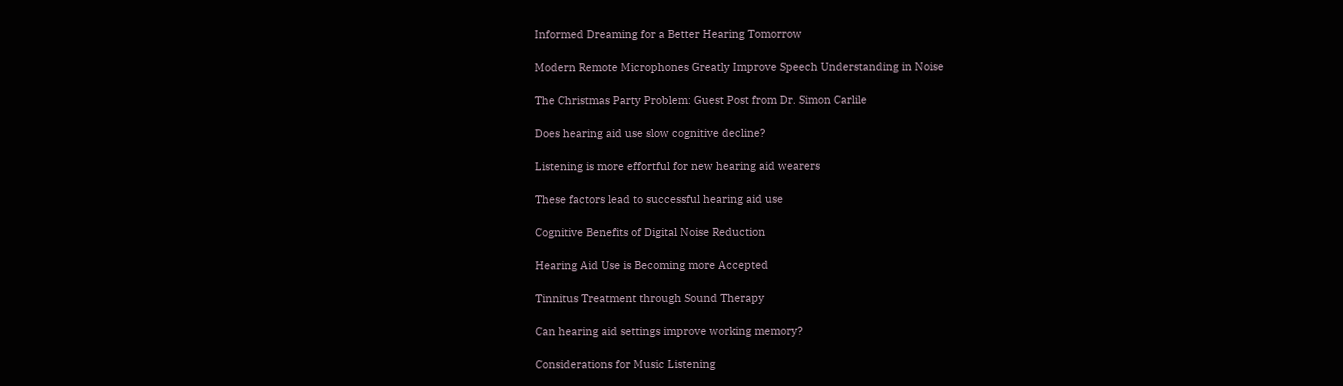Informed Dreaming for a Better Hearing Tomorrow

Modern Remote Microphones Greatly Improve Speech Understanding in Noise

The Christmas Party Problem: Guest Post from Dr. Simon Carlile

Does hearing aid use slow cognitive decline?

Listening is more effortful for new hearing aid wearers

These factors lead to successful hearing aid use

Cognitive Benefits of Digital Noise Reduction

Hearing Aid Use is Becoming more Accepted

Tinnitus Treatment through Sound Therapy

Can hearing aid settings improve working memory?

Considerations for Music Listening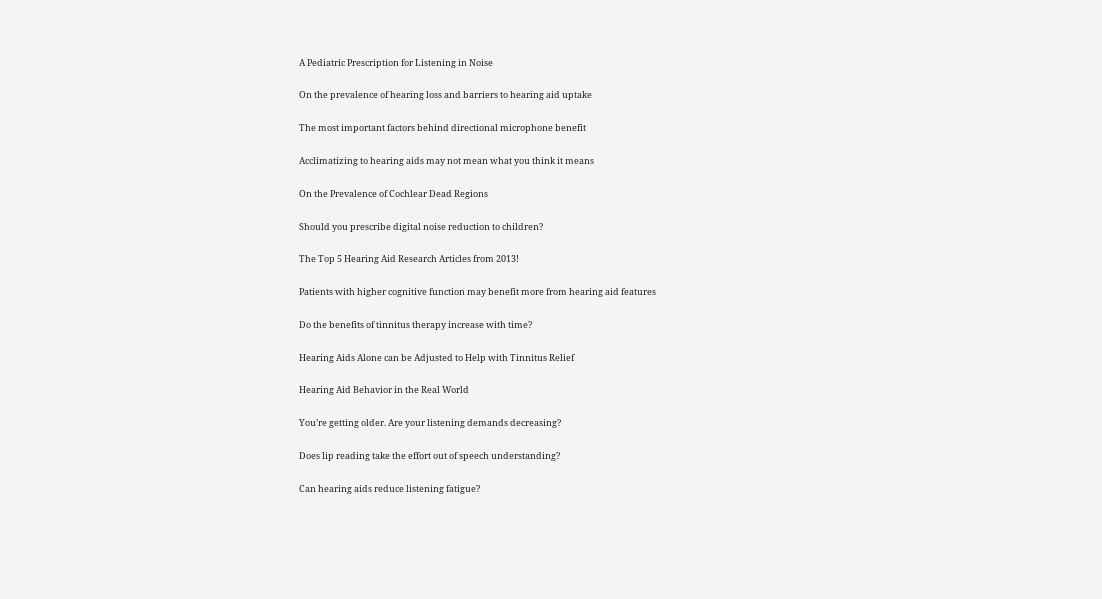A Pediatric Prescription for Listening in Noise

On the prevalence of hearing loss and barriers to hearing aid uptake

The most important factors behind directional microphone benefit

Acclimatizing to hearing aids may not mean what you think it means

On the Prevalence of Cochlear Dead Regions

Should you prescribe digital noise reduction to children?

The Top 5 Hearing Aid Research Articles from 2013!

Patients with higher cognitive function may benefit more from hearing aid features

Do the benefits of tinnitus therapy increase with time?

Hearing Aids Alone can be Adjusted to Help with Tinnitus Relief

Hearing Aid Behavior in the Real World

You’re getting older. Are your listening demands decreasing?

Does lip reading take the effort out of speech understanding?

Can hearing aids reduce listening fatigue?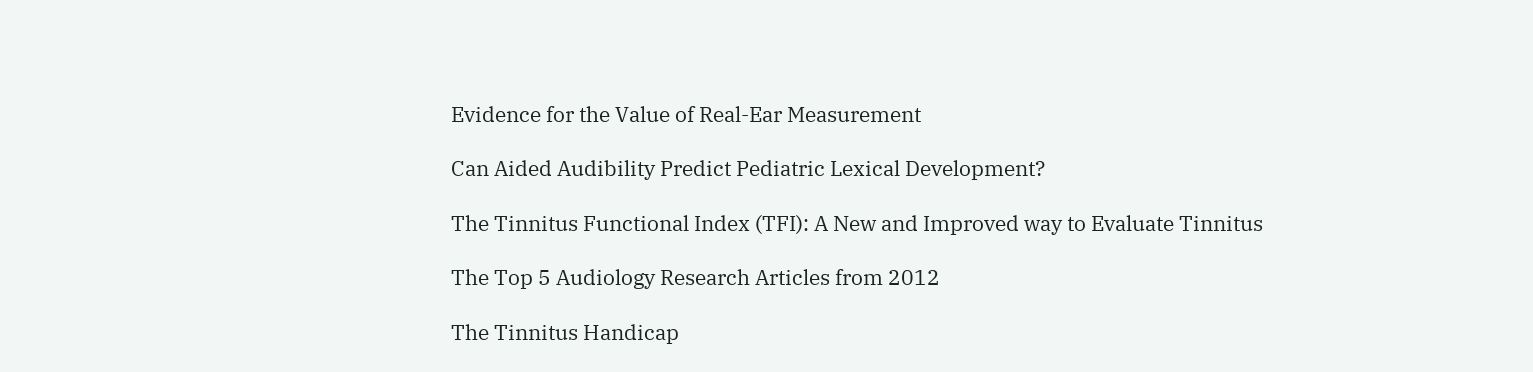Evidence for the Value of Real-Ear Measurement

Can Aided Audibility Predict Pediatric Lexical Development?

The Tinnitus Functional Index (TFI): A New and Improved way to Evaluate Tinnitus

The Top 5 Audiology Research Articles from 2012

The Tinnitus Handicap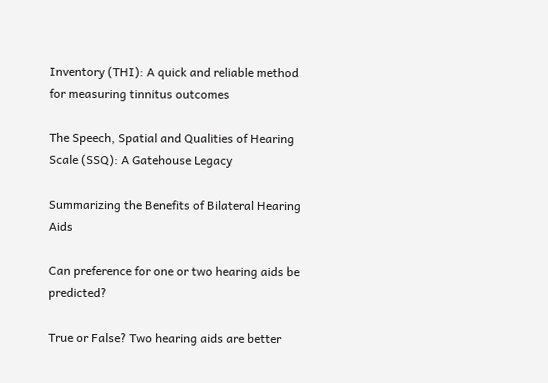Inventory (THI): A quick and reliable method for measuring tinnitus outcomes

The Speech, Spatial and Qualities of Hearing Scale (SSQ): A Gatehouse Legacy

Summarizing the Benefits of Bilateral Hearing Aids

Can preference for one or two hearing aids be predicted?

True or False? Two hearing aids are better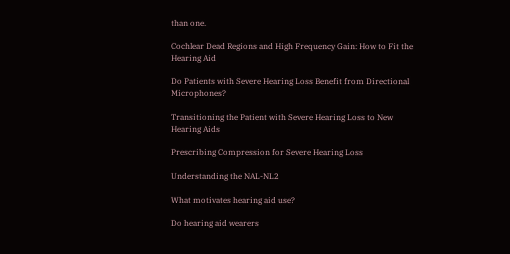than one.

Cochlear Dead Regions and High Frequency Gain: How to Fit the Hearing Aid

Do Patients with Severe Hearing Loss Benefit from Directional Microphones?

Transitioning the Patient with Severe Hearing Loss to New Hearing Aids

Prescribing Compression for Severe Hearing Loss

Understanding the NAL-NL2

What motivates hearing aid use?

Do hearing aid wearers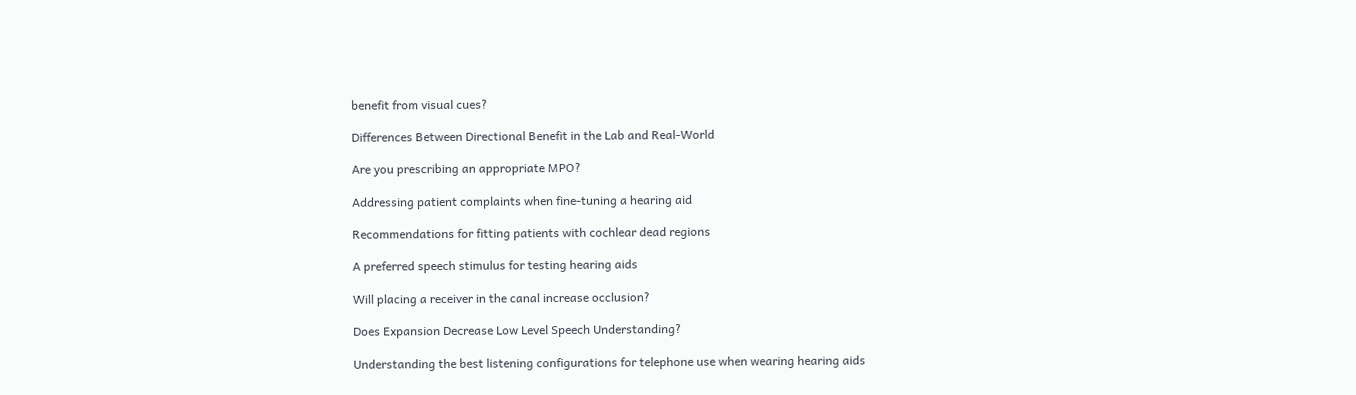benefit from visual cues?

Differences Between Directional Benefit in the Lab and Real-World

Are you prescribing an appropriate MPO?

Addressing patient complaints when fine-tuning a hearing aid

Recommendations for fitting patients with cochlear dead regions

A preferred speech stimulus for testing hearing aids

Will placing a receiver in the canal increase occlusion?

Does Expansion Decrease Low Level Speech Understanding?

Understanding the best listening configurations for telephone use when wearing hearing aids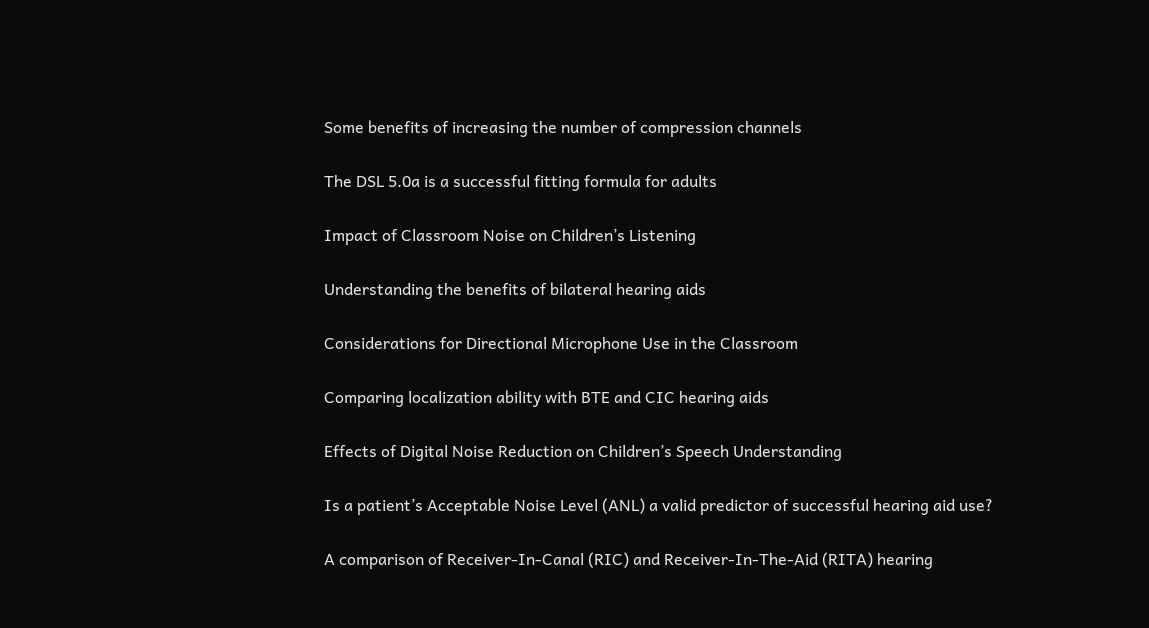Some benefits of increasing the number of compression channels

The DSL 5.0a is a successful fitting formula for adults

Impact of Classroom Noise on Children’s Listening

Understanding the benefits of bilateral hearing aids

Considerations for Directional Microphone Use in the Classroom

Comparing localization ability with BTE and CIC hearing aids

Effects of Digital Noise Reduction on Children’s Speech Understanding

Is a patient’s Acceptable Noise Level (ANL) a valid predictor of successful hearing aid use?

A comparison of Receiver-In-Canal (RIC) and Receiver-In-The-Aid (RITA) hearing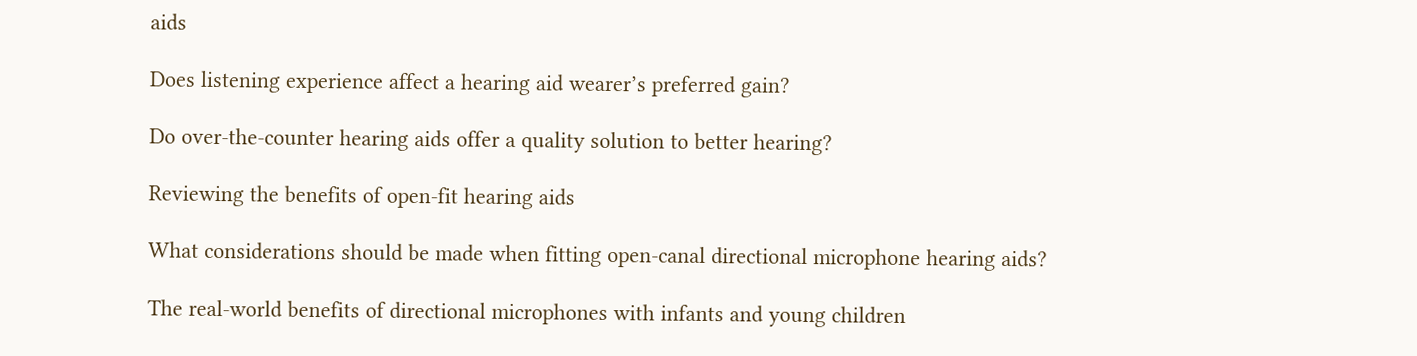aids

Does listening experience affect a hearing aid wearer’s preferred gain?

Do over-the-counter hearing aids offer a quality solution to better hearing?

Reviewing the benefits of open-fit hearing aids

What considerations should be made when fitting open-canal directional microphone hearing aids?

The real-world benefits of directional microphones with infants and young children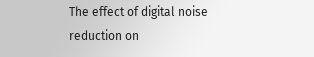The effect of digital noise reduction on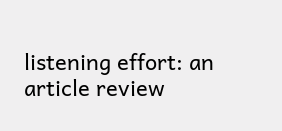listening effort: an article review